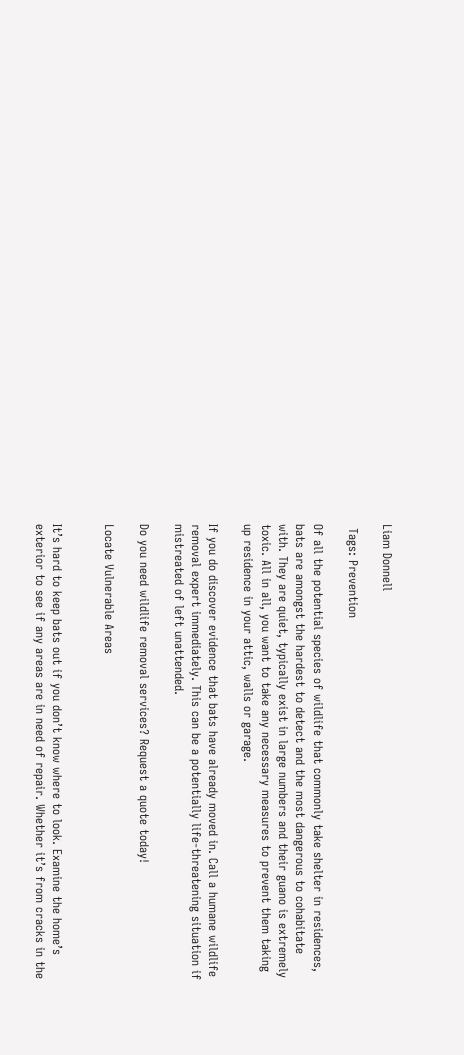Liam Donnell

 Tags: Prevention

Of all the potential species of wildlife that commonly take shelter in residences, bats are amongst the hardest to detect and the most dangerous to cohabitate with. They are quiet, typically exist in large numbers and their guano is extremely toxic. All in all, you want to take any necessary measures to prevent them taking up residence in your attic, walls or garage.

If you do discover evidence that bats have already moved in. Call a humane wildlife removal expert immediately. This can be a potentially life-threatening situation if mistreated of left unattended.

Do you need wildlife removal services? Request a quote today!

Locate Vulnerable Areas


It’s hard to keep bats out if you don’t know where to look. Examine the home’s exterior to see if any areas are in need of repair. Whether it’s from cracks in the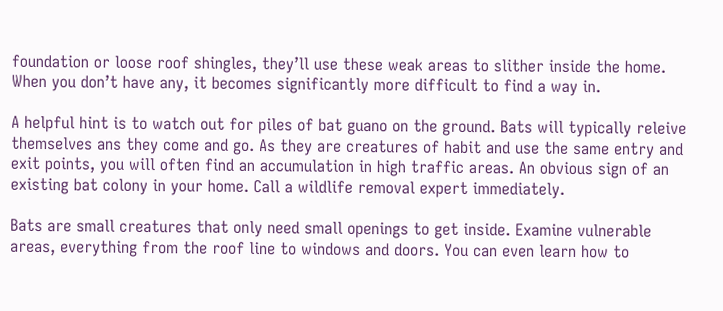foundation or loose roof shingles, they’ll use these weak areas to slither inside the home. When you don’t have any, it becomes significantly more difficult to find a way in.

A helpful hint is to watch out for piles of bat guano on the ground. Bats will typically releive themselves ans they come and go. As they are creatures of habit and use the same entry and exit points, you will often find an accumulation in high traffic areas. An obvious sign of an existing bat colony in your home. Call a wildlife removal expert immediately.

Bats are small creatures that only need small openings to get inside. Examine vulnerable areas, everything from the roof line to windows and doors. You can even learn how to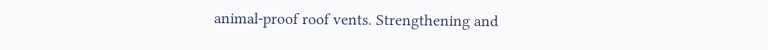animal-proof roof vents. Strengthening and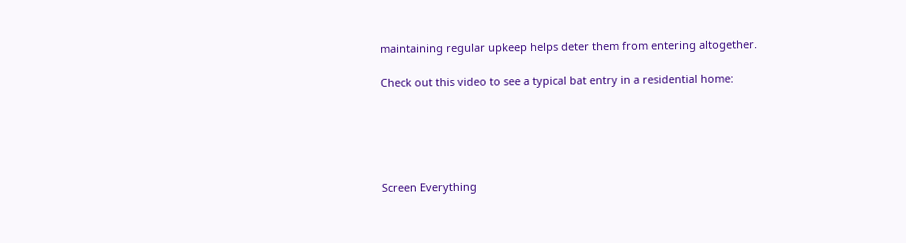maintaining regular upkeep helps deter them from entering altogether.

Check out this video to see a typical bat entry in a residential home:





Screen Everything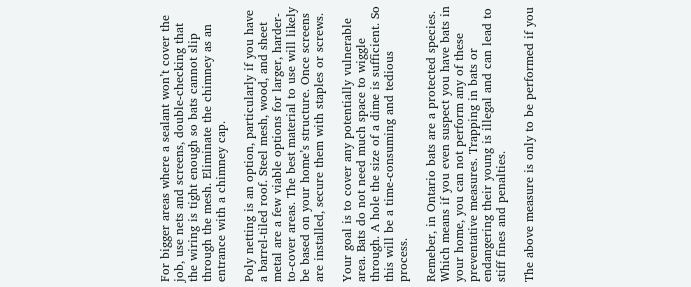For bigger areas where a sealant won’t cover the job, use nets and screens, double-checking that the wiring is tight enough so bats cannot slip through the mesh. Eliminate the chimney as an entrance with a chimney cap.

Poly netting is an option, particularly if you have a barrel-tiled roof. Steel mesh, wood, and sheet metal are a few viable options for larger, harder-to-cover areas. The best material to use will likely be based on your home’s structure. Once screens are installed, secure them with staples or screws.

Your goal is to cover any potentially vulnerable area. Bats do not need much space to wiggle through. A hole the size of a dime is sufficient. So this will be a time-consuming and tedious process.

Remeber, in Ontario bats are a protected species. Which means if you even suspect you have bats in your home, you can not perform any of these preventative measures. Trapping in bats or endangering their young is illegal and can lead to stiff fines and penalties.

The above measure is only to be performed if you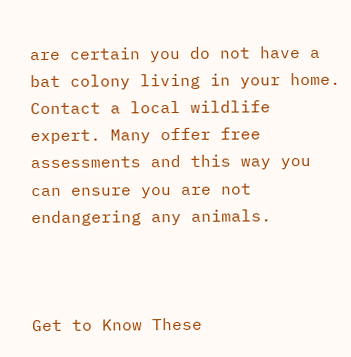are certain you do not have a bat colony living in your home. Contact a local wildlife expert. Many offer free assessments and this way you can ensure you are not endangering any animals.



Get to Know These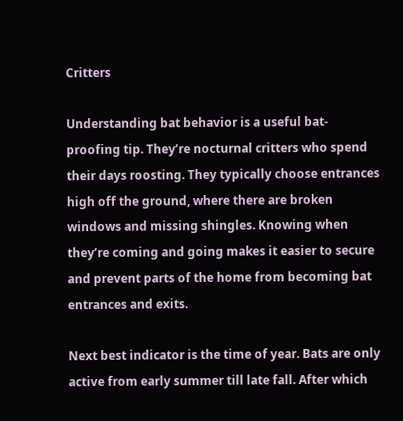Critters

Understanding bat behavior is a useful bat-proofing tip. They’re nocturnal critters who spend their days roosting. They typically choose entrances high off the ground, where there are broken windows and missing shingles. Knowing when they’re coming and going makes it easier to secure and prevent parts of the home from becoming bat entrances and exits.

Next best indicator is the time of year. Bats are only active from early summer till late fall. After which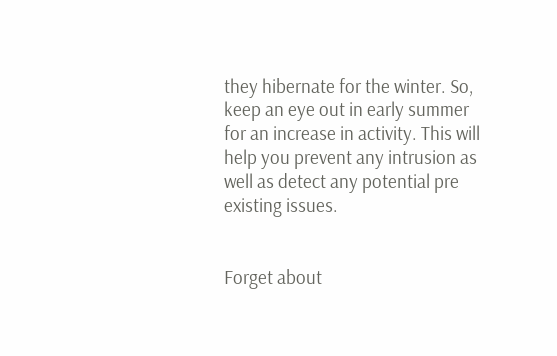they hibernate for the winter. So, keep an eye out in early summer for an increase in activity. This will help you prevent any intrusion as well as detect any potential pre existing issues.


Forget about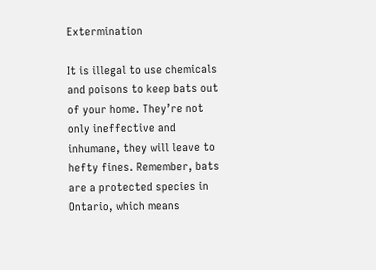Extermination

It is illegal to use chemicals and poisons to keep bats out of your home. They’re not only ineffective and inhumane, they will leave to hefty fines. Remember, bats are a protected species in Ontario, which means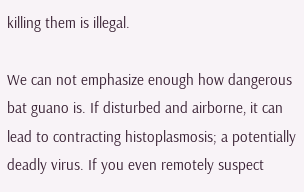killing them is illegal.

We can not emphasize enough how dangerous bat guano is. If disturbed and airborne, it can lead to contracting histoplasmosis; a potentially deadly virus. If you even remotely suspect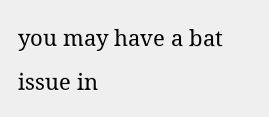you may have a bat issue in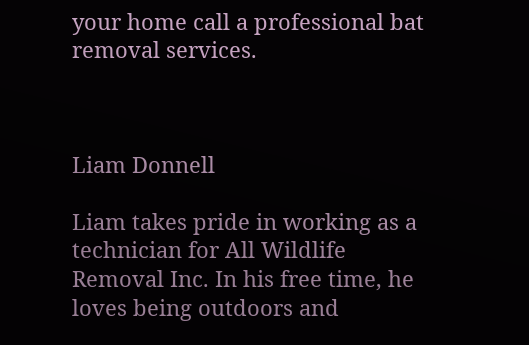your home call a professional bat removal services.



Liam Donnell

Liam takes pride in working as a technician for All Wildlife Removal Inc. In his free time, he loves being outdoors and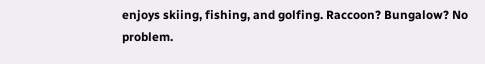enjoys skiing, fishing, and golfing. Raccoon? Bungalow? No problem.